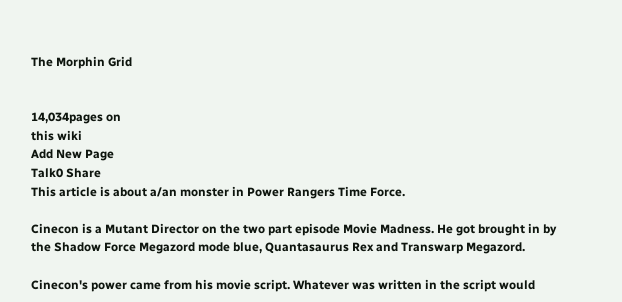The Morphin Grid


14,034pages on
this wiki
Add New Page
Talk0 Share
This article is about a/an monster in Power Rangers Time Force.

Cinecon is a Mutant Director on the two part episode Movie Madness. He got brought in by the Shadow Force Megazord mode blue, Quantasaurus Rex and Transwarp Megazord.

Cinecon's power came from his movie script. Whatever was written in the script would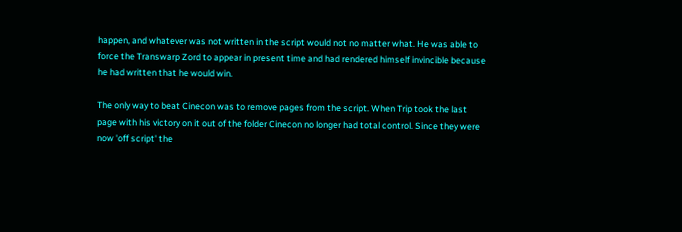happen, and whatever was not written in the script would not no matter what. He was able to force the Transwarp Zord to appear in present time and had rendered himself invincible because he had written that he would win.

The only way to beat Cinecon was to remove pages from the script. When Trip took the last page with his victory on it out of the folder Cinecon no longer had total control. Since they were now 'off script' the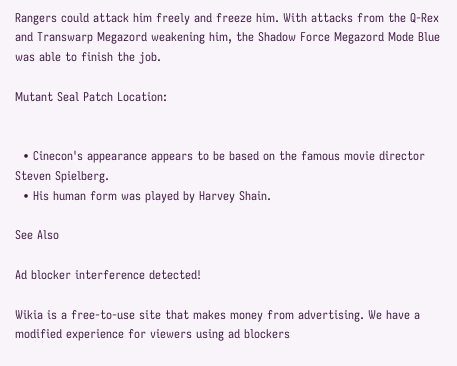Rangers could attack him freely and freeze him. With attacks from the Q-Rex and Transwarp Megazord weakening him, the Shadow Force Megazord Mode Blue was able to finish the job.

Mutant Seal Patch Location:


  • Cinecon's appearance appears to be based on the famous movie director Steven Spielberg.
  • His human form was played by Harvey Shain.

See Also

Ad blocker interference detected!

Wikia is a free-to-use site that makes money from advertising. We have a modified experience for viewers using ad blockers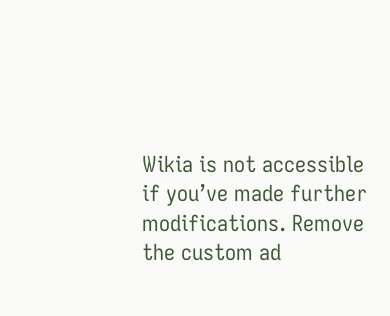Wikia is not accessible if you’ve made further modifications. Remove the custom ad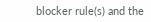blocker rule(s) and the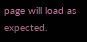page will load as expected.